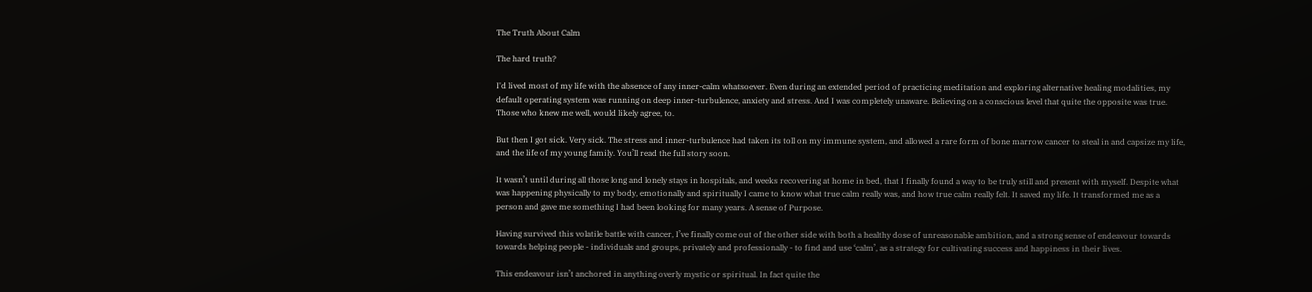The Truth About Calm

The hard truth?

I'd lived most of my life with the absence of any inner-calm whatsoever. Even during an extended period of practicing meditation and exploring alternative healing modalities, my default operating system was running on deep inner-turbulence, anxiety and stress. And I was completely unaware. Believing on a conscious level that quite the opposite was true. Those who knew me well, would likely agree, to.

But then I got sick. Very sick. The stress and inner-turbulence had taken its toll on my immune system, and allowed a rare form of bone marrow cancer to steal in and capsize my life, and the life of my young family. You’ll read the full story soon.

It wasn’t until during all those long and lonely stays in hospitals, and weeks recovering at home in bed, that I finally found a way to be truly still and present with myself. Despite what was happening physically to my body, emotionally and spiritually I came to know what true calm really was, and how true calm really felt. It saved my life. It transformed me as a person and gave me something I had been looking for many years. A sense of Purpose.

Having survived this volatile battle with cancer, I’ve finally come out of the other side with both a healthy dose of unreasonable ambition, and a strong sense of endeavour towards towards helping people - individuals and groups, privately and professionally - to find and use ‘calm’, as a strategy for cultivating success and happiness in their lives.

This endeavour isn’t anchored in anything overly mystic or spiritual. In fact quite the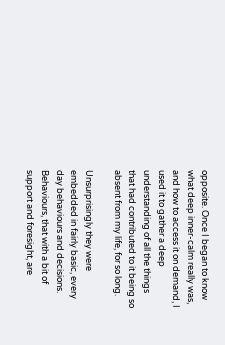opposite. Once I began to know what deep inner-calm really was, and how to access it on demand, I used it to gather a deep understanding of all the things that had contributed to it being so absent from my life, for so long.

Unsurprisingly they were embedded in fairly basic, every day behaviours and decisions. Behaviours, that with a bit of support and foresight, are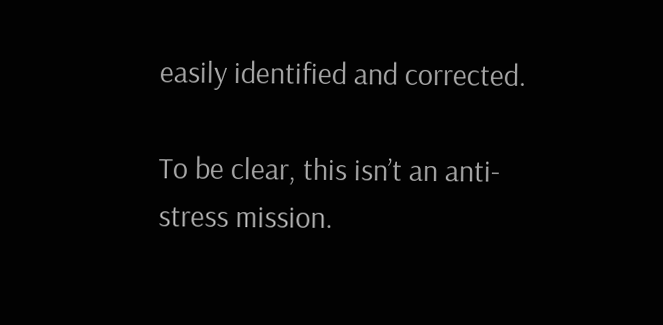easily identified and corrected.

To be clear, this isn’t an anti-stress mission.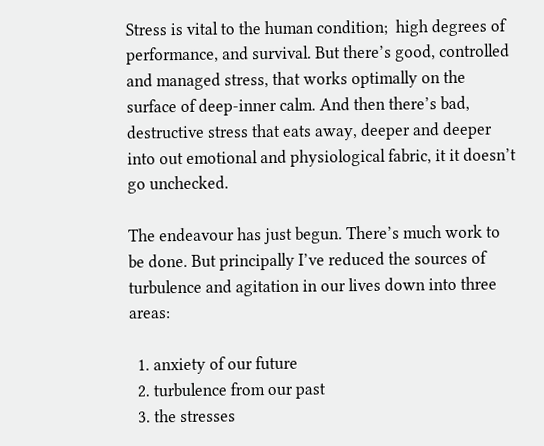Stress is vital to the human condition;  high degrees of performance, and survival. But there’s good, controlled and managed stress, that works optimally on the surface of deep-inner calm. And then there’s bad, destructive stress that eats away, deeper and deeper into out emotional and physiological fabric, it it doesn’t go unchecked.

The endeavour has just begun. There’s much work to be done. But principally I’ve reduced the sources of turbulence and agitation in our lives down into three areas:

  1. anxiety of our future
  2. turbulence from our past
  3. the stresses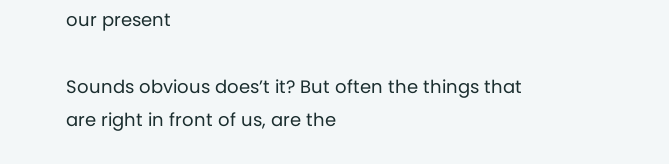our present

Sounds obvious does’t it? But often the things that are right in front of us, are the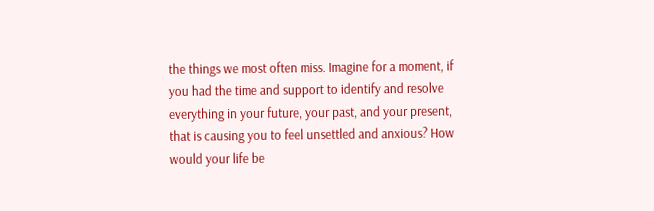the things we most often miss. Imagine for a moment, if you had the time and support to identify and resolve everything in your future, your past, and your present, that is causing you to feel unsettled and anxious? How would your life be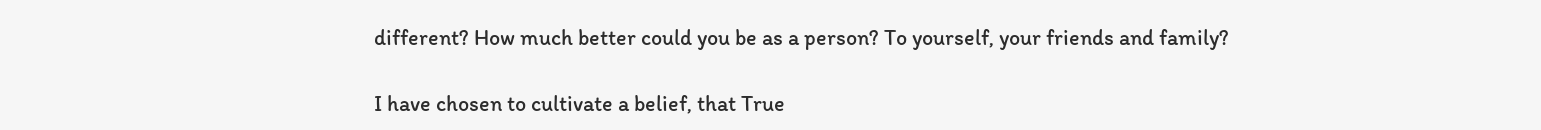different? How much better could you be as a person? To yourself, your friends and family?

I have chosen to cultivate a belief, that True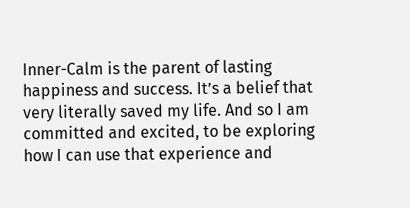Inner-Calm is the parent of lasting happiness and success. It’s a belief that very literally saved my life. And so I am committed and excited, to be exploring how I can use that experience and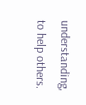understanding, to help others.